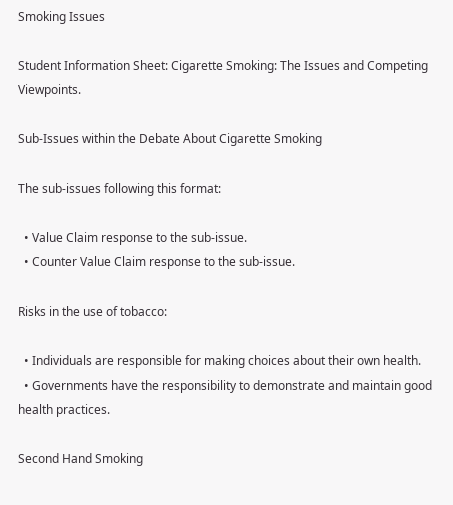Smoking Issues

Student Information Sheet: Cigarette Smoking: The Issues and Competing Viewpoints.

Sub-Issues within the Debate About Cigarette Smoking

The sub-issues following this format:

  • Value Claim response to the sub-issue.
  • Counter Value Claim response to the sub-issue.

Risks in the use of tobacco:

  • Individuals are responsible for making choices about their own health.
  • Governments have the responsibility to demonstrate and maintain good health practices.

Second Hand Smoking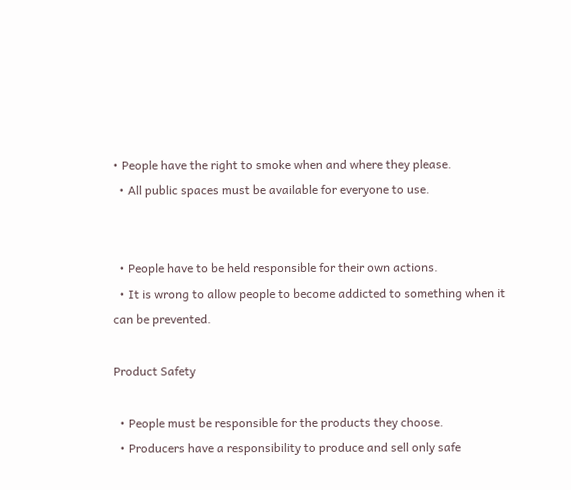• People have the right to smoke when and where they please.
  • All public spaces must be available for everyone to use.


  • People have to be held responsible for their own actions.
  • It is wrong to allow people to become addicted to something when it can be prevented.

Product Safety

  • People must be responsible for the products they choose.
  • Producers have a responsibility to produce and sell only safe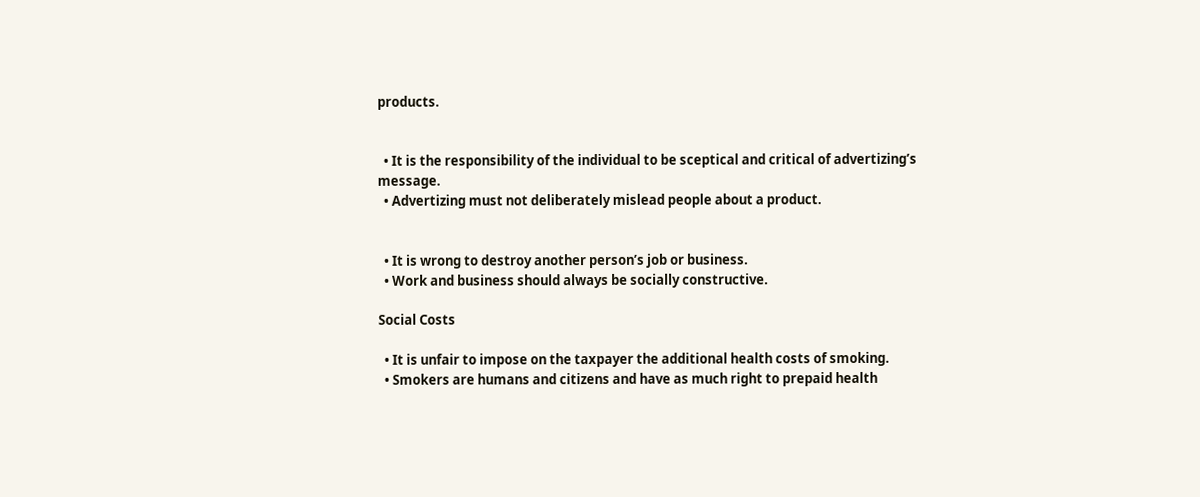products.


  • It is the responsibility of the individual to be sceptical and critical of advertizing’s message.
  • Advertizing must not deliberately mislead people about a product.


  • It is wrong to destroy another person’s job or business.
  • Work and business should always be socially constructive.

Social Costs

  • It is unfair to impose on the taxpayer the additional health costs of smoking.
  • Smokers are humans and citizens and have as much right to prepaid health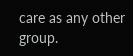care as any other group.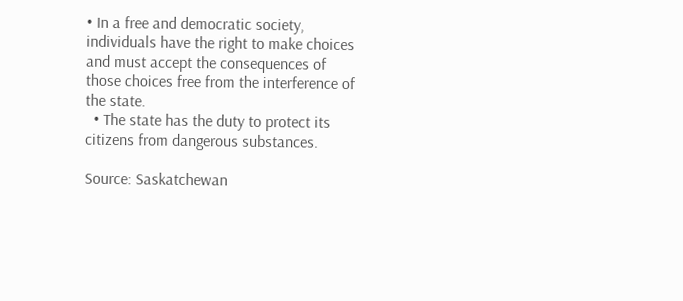• In a free and democratic society, individuals have the right to make choices and must accept the consequences of those choices free from the interference of the state.
  • The state has the duty to protect its citizens from dangerous substances.

Source: Saskatchewan